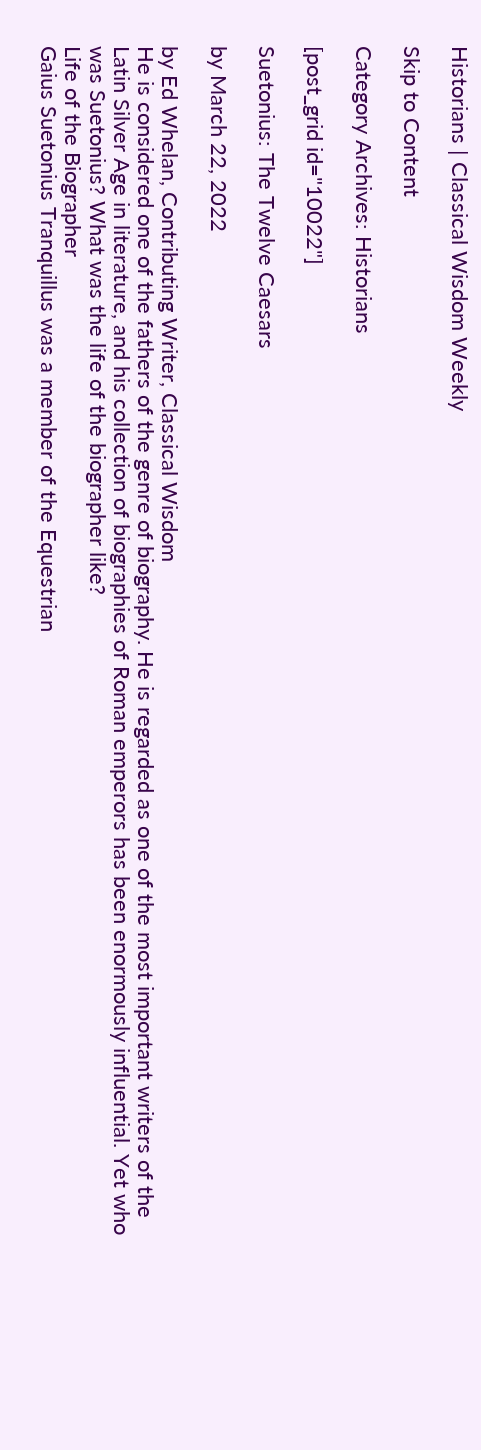Historians | Classical Wisdom Weekly

Skip to Content

Category Archives: Historians

[post_grid id="10022"]

Suetonius: The Twelve Caesars

by March 22, 2022

by Ed Whelan, Contributing Writer, Classical Wisdom
He is considered one of the fathers of the genre of biography. He is regarded as one of the most important writers of the Latin Silver Age in literature, and his collection of biographies of Roman emperors has been enormously influential. Yet who was Suetonius? What was the life of the biographer like?
Life of the Biographer
Gaius Suetonius Tranquillus was a member of the Equestrian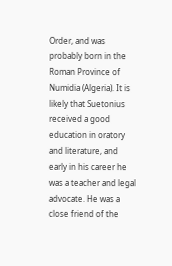Order, and was probably born in the Roman Province of Numidia (Algeria). It is likely that Suetonius received a good education in oratory and literature, and early in his career he was a teacher and legal advocate. He was a close friend of the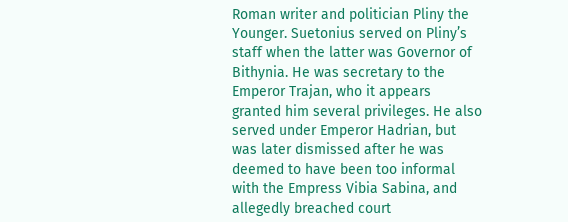Roman writer and politician Pliny the Younger. Suetonius served on Pliny’s staff when the latter was Governor of Bithynia. He was secretary to the Emperor Trajan, who it appears granted him several privileges. He also served under Emperor Hadrian, but was later dismissed after he was deemed to have been too informal with the Empress Vibia Sabina, and allegedly breached court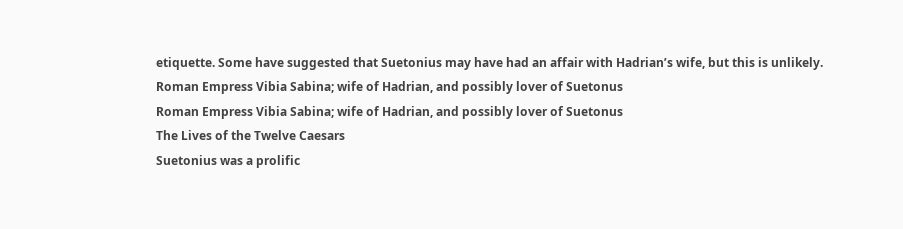etiquette. Some have suggested that Suetonius may have had an affair with Hadrian’s wife, but this is unlikely.
Roman Empress Vibia Sabina; wife of Hadrian, and possibly lover of Suetonus
Roman Empress Vibia Sabina; wife of Hadrian, and possibly lover of Suetonus
The Lives of the Twelve Caesars
Suetonius was a prolific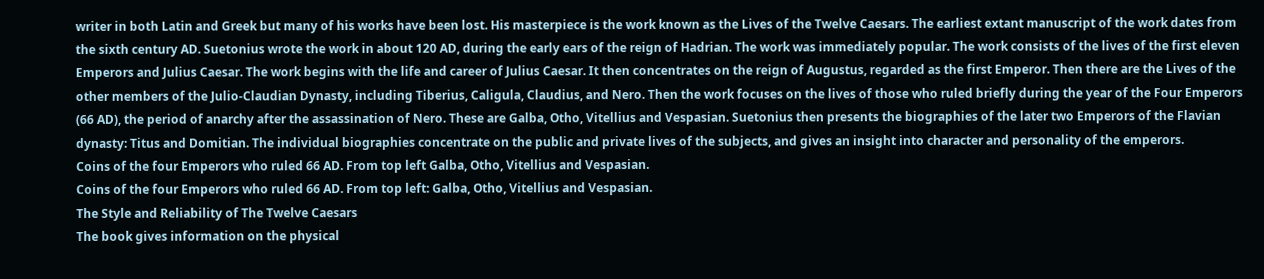writer in both Latin and Greek but many of his works have been lost. His masterpiece is the work known as the Lives of the Twelve Caesars. The earliest extant manuscript of the work dates from the sixth century AD. Suetonius wrote the work in about 120 AD, during the early ears of the reign of Hadrian. The work was immediately popular. The work consists of the lives of the first eleven Emperors and Julius Caesar. The work begins with the life and career of Julius Caesar. It then concentrates on the reign of Augustus, regarded as the first Emperor. Then there are the Lives of the other members of the Julio-Claudian Dynasty, including Tiberius, Caligula, Claudius, and Nero. Then the work focuses on the lives of those who ruled briefly during the year of the Four Emperors (66 AD), the period of anarchy after the assassination of Nero. These are Galba, Otho, Vitellius and Vespasian. Suetonius then presents the biographies of the later two Emperors of the Flavian dynasty: Titus and Domitian. The individual biographies concentrate on the public and private lives of the subjects, and gives an insight into character and personality of the emperors.
Coins of the four Emperors who ruled 66 AD. From top left Galba, Otho, Vitellius and Vespasian.
Coins of the four Emperors who ruled 66 AD. From top left: Galba, Otho, Vitellius and Vespasian.
The Style and Reliability of The Twelve Caesars
The book gives information on the physical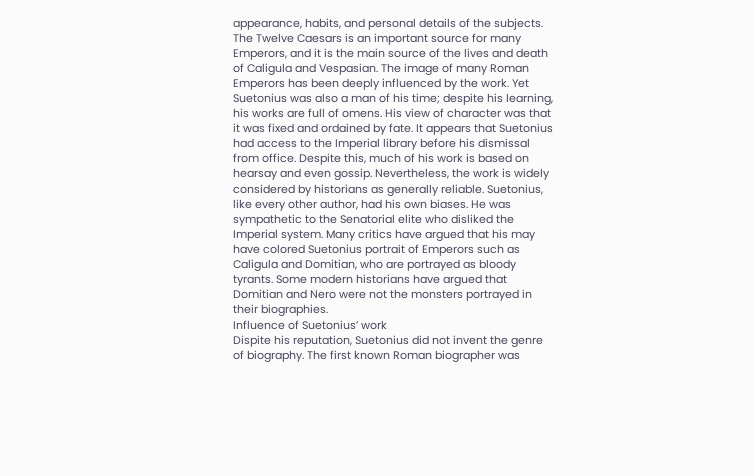appearance, habits, and personal details of the subjects. The Twelve Caesars is an important source for many Emperors, and it is the main source of the lives and death of Caligula and Vespasian. The image of many Roman Emperors has been deeply influenced by the work. Yet Suetonius was also a man of his time; despite his learning, his works are full of omens. His view of character was that it was fixed and ordained by fate. It appears that Suetonius had access to the Imperial library before his dismissal from office. Despite this, much of his work is based on hearsay and even gossip. Nevertheless, the work is widely considered by historians as generally reliable. Suetonius, like every other author, had his own biases. He was sympathetic to the Senatorial elite who disliked the Imperial system. Many critics have argued that his may have colored Suetonius portrait of Emperors such as Caligula and Domitian, who are portrayed as bloody tyrants. Some modern historians have argued that Domitian and Nero were not the monsters portrayed in their biographies.
Influence of Suetonius’ work
Dispite his reputation, Suetonius did not invent the genre of biography. The first known Roman biographer was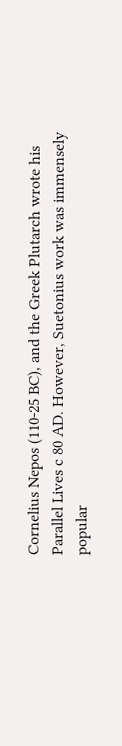Cornelius Nepos (110-25 BC), and the Greek Plutarch wrote his Parallel Lives c 80 AD. However, Suetonius work was immensely popular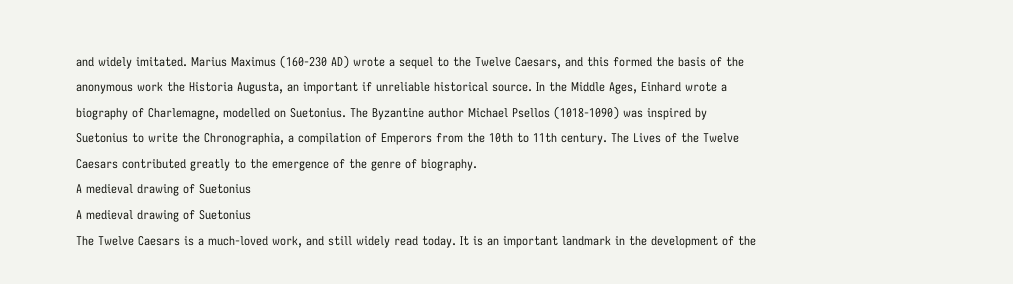and widely imitated. Marius Maximus (160-230 AD) wrote a sequel to the Twelve Caesars, and this formed the basis of the anonymous work the Historia Augusta, an important if unreliable historical source. In the Middle Ages, Einhard wrote a biography of Charlemagne, modelled on Suetonius. The Byzantine author Michael Psellos (1018-1090) was inspired by Suetonius to write the Chronographia, a compilation of Emperors from the 10th to 11th century. The Lives of the Twelve Caesars contributed greatly to the emergence of the genre of biography.
A medieval drawing of Suetonius
A medieval drawing of Suetonius
The Twelve Caesars is a much-loved work, and still widely read today. It is an important landmark in the development of the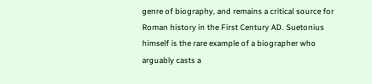genre of biography, and remains a critical source for Roman history in the First Century AD. Suetonius himself is the rare example of a biographer who arguably casts a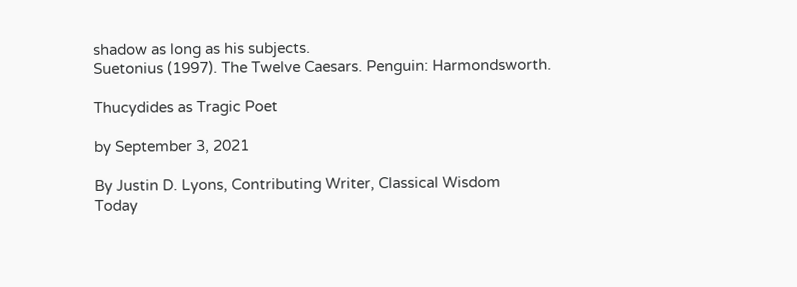shadow as long as his subjects.
Suetonius (1997). The Twelve Caesars. Penguin: Harmondsworth.

Thucydides as Tragic Poet

by September 3, 2021

By Justin D. Lyons, Contributing Writer, Classical Wisdom
Today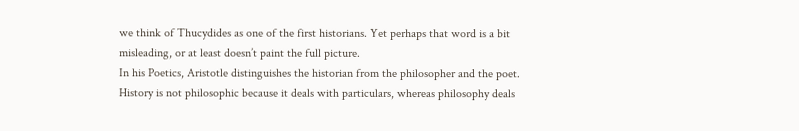we think of Thucydides as one of the first historians. Yet perhaps that word is a bit misleading, or at least doesn’t paint the full picture.
In his Poetics, Aristotle distinguishes the historian from the philosopher and the poet. History is not philosophic because it deals with particulars, whereas philosophy deals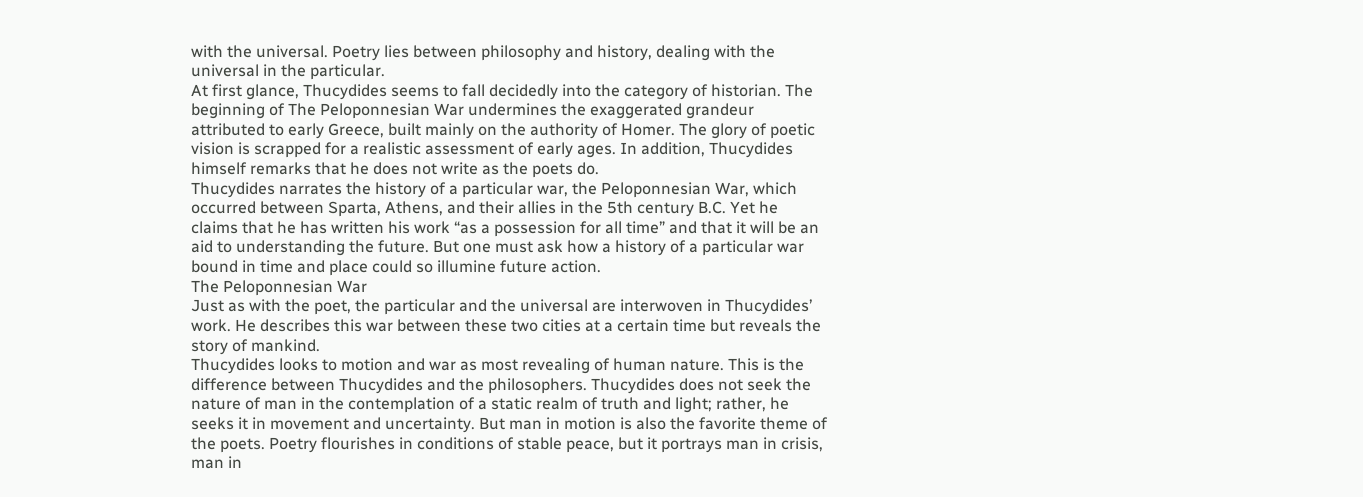with the universal. Poetry lies between philosophy and history, dealing with the universal in the particular.
At first glance, Thucydides seems to fall decidedly into the category of historian. The beginning of The Peloponnesian War undermines the exaggerated grandeur attributed to early Greece, built mainly on the authority of Homer. The glory of poetic vision is scrapped for a realistic assessment of early ages. In addition, Thucydides himself remarks that he does not write as the poets do.
Thucydides narrates the history of a particular war, the Peloponnesian War, which occurred between Sparta, Athens, and their allies in the 5th century B.C. Yet he claims that he has written his work “as a possession for all time” and that it will be an aid to understanding the future. But one must ask how a history of a particular war bound in time and place could so illumine future action.
The Peloponnesian War
Just as with the poet, the particular and the universal are interwoven in Thucydides’ work. He describes this war between these two cities at a certain time but reveals the story of mankind.
Thucydides looks to motion and war as most revealing of human nature. This is the difference between Thucydides and the philosophers. Thucydides does not seek the nature of man in the contemplation of a static realm of truth and light; rather, he seeks it in movement and uncertainty. But man in motion is also the favorite theme of the poets. Poetry flourishes in conditions of stable peace, but it portrays man in crisis, man in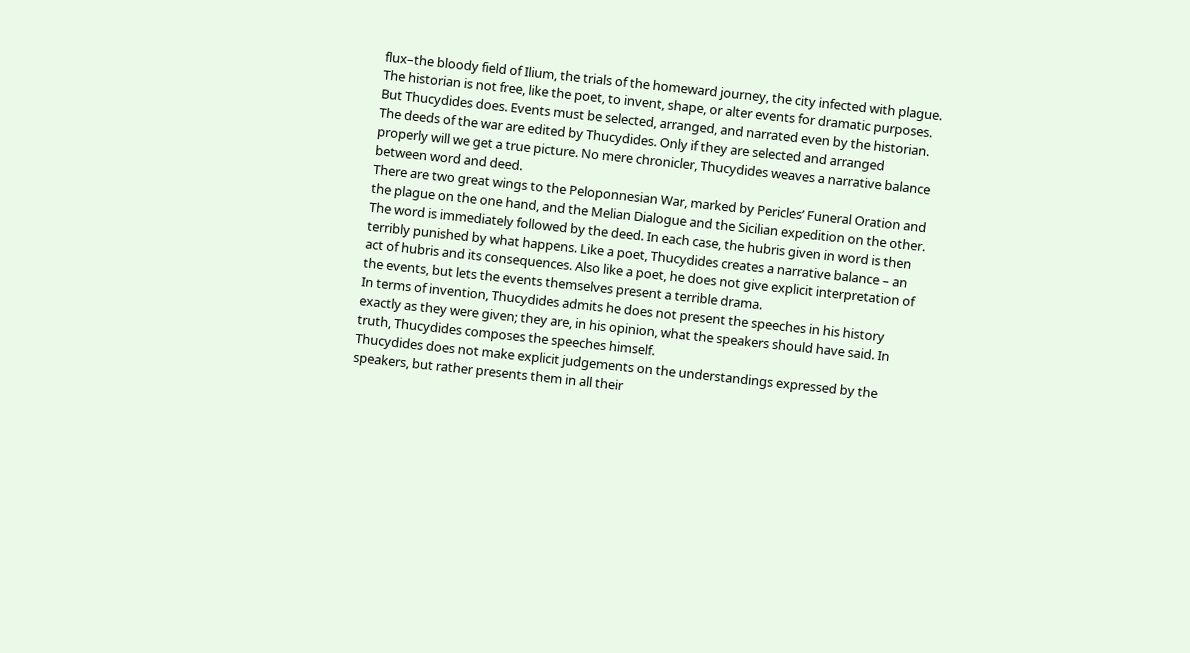flux–the bloody field of Ilium, the trials of the homeward journey, the city infected with plague.
The historian is not free, like the poet, to invent, shape, or alter events for dramatic purposes. But Thucydides does. Events must be selected, arranged, and narrated even by the historian. The deeds of the war are edited by Thucydides. Only if they are selected and arranged properly will we get a true picture. No mere chronicler, Thucydides weaves a narrative balance between word and deed.
There are two great wings to the Peloponnesian War, marked by Pericles’ Funeral Oration and the plague on the one hand, and the Melian Dialogue and the Sicilian expedition on the other. The word is immediately followed by the deed. In each case, the hubris given in word is then terribly punished by what happens. Like a poet, Thucydides creates a narrative balance – an act of hubris and its consequences. Also like a poet, he does not give explicit interpretation of the events, but lets the events themselves present a terrible drama.
In terms of invention, Thucydides admits he does not present the speeches in his history exactly as they were given; they are, in his opinion, what the speakers should have said. In truth, Thucydides composes the speeches himself.
Thucydides does not make explicit judgements on the understandings expressed by the speakers, but rather presents them in all their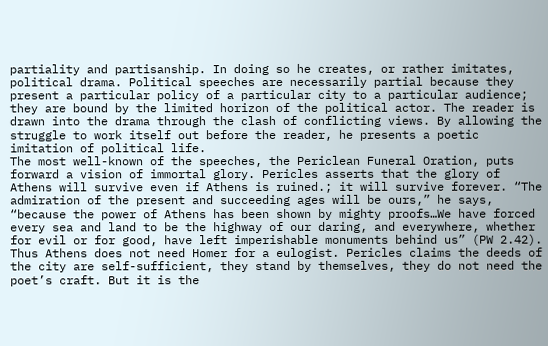partiality and partisanship. In doing so he creates, or rather imitates, political drama. Political speeches are necessarily partial because they present a particular policy of a particular city to a particular audience; they are bound by the limited horizon of the political actor. The reader is drawn into the drama through the clash of conflicting views. By allowing the struggle to work itself out before the reader, he presents a poetic imitation of political life.
The most well-known of the speeches, the Periclean Funeral Oration, puts forward a vision of immortal glory. Pericles asserts that the glory of Athens will survive even if Athens is ruined.; it will survive forever. “The admiration of the present and succeeding ages will be ours,” he says, “because the power of Athens has been shown by mighty proofs…We have forced every sea and land to be the highway of our daring, and everywhere, whether for evil or for good, have left imperishable monuments behind us” (PW 2.42).
Thus Athens does not need Homer for a eulogist. Pericles claims the deeds of the city are self-sufficient, they stand by themselves, they do not need the poet’s craft. But it is the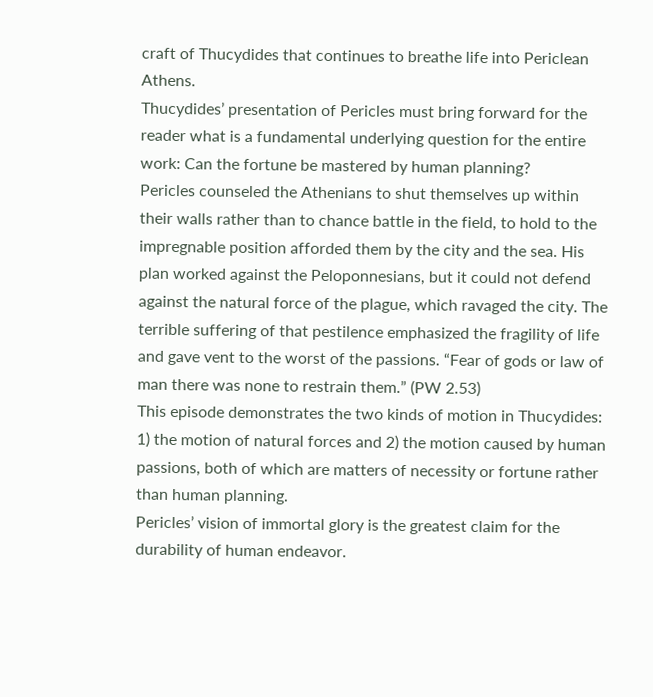craft of Thucydides that continues to breathe life into Periclean Athens.
Thucydides’ presentation of Pericles must bring forward for the reader what is a fundamental underlying question for the entire work: Can the fortune be mastered by human planning?
Pericles counseled the Athenians to shut themselves up within their walls rather than to chance battle in the field, to hold to the impregnable position afforded them by the city and the sea. His plan worked against the Peloponnesians, but it could not defend against the natural force of the plague, which ravaged the city. The terrible suffering of that pestilence emphasized the fragility of life and gave vent to the worst of the passions. “Fear of gods or law of man there was none to restrain them.” (PW 2.53)
This episode demonstrates the two kinds of motion in Thucydides: 1) the motion of natural forces and 2) the motion caused by human passions, both of which are matters of necessity or fortune rather than human planning.
Pericles’ vision of immortal glory is the greatest claim for the durability of human endeavor.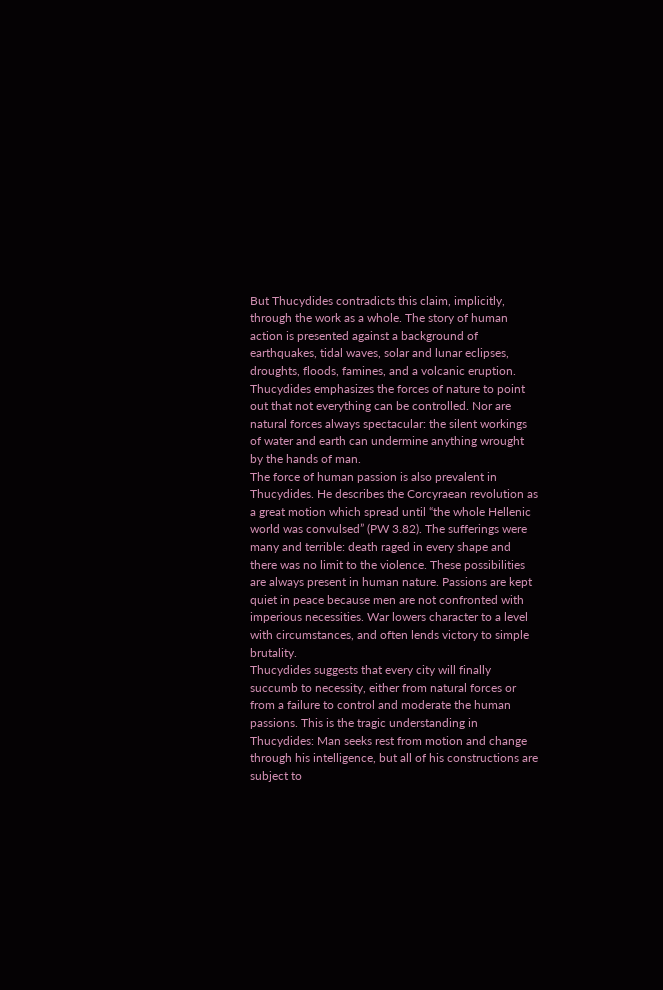But Thucydides contradicts this claim, implicitly, through the work as a whole. The story of human action is presented against a background of earthquakes, tidal waves, solar and lunar eclipses, droughts, floods, famines, and a volcanic eruption. Thucydides emphasizes the forces of nature to point out that not everything can be controlled. Nor are natural forces always spectacular: the silent workings of water and earth can undermine anything wrought by the hands of man.
The force of human passion is also prevalent in Thucydides. He describes the Corcyraean revolution as a great motion which spread until “the whole Hellenic world was convulsed” (PW 3.82). The sufferings were many and terrible: death raged in every shape and there was no limit to the violence. These possibilities are always present in human nature. Passions are kept quiet in peace because men are not confronted with imperious necessities. War lowers character to a level with circumstances, and often lends victory to simple brutality.
Thucydides suggests that every city will finally succumb to necessity, either from natural forces or from a failure to control and moderate the human passions. This is the tragic understanding in Thucydides: Man seeks rest from motion and change through his intelligence, but all of his constructions are subject to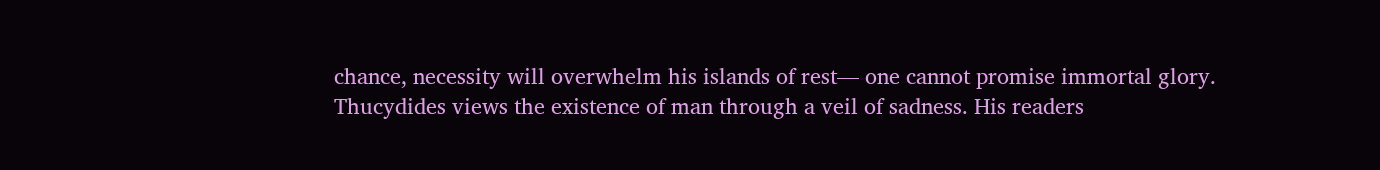chance, necessity will overwhelm his islands of rest— one cannot promise immortal glory. Thucydides views the existence of man through a veil of sadness. His readers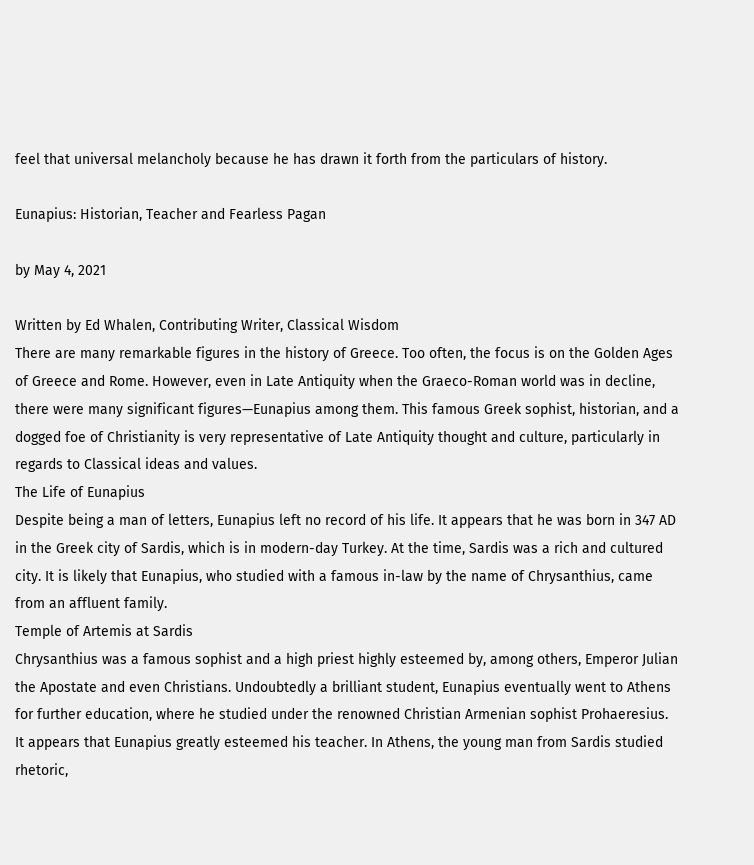feel that universal melancholy because he has drawn it forth from the particulars of history.

Eunapius: Historian, Teacher and Fearless Pagan

by May 4, 2021

Written by Ed Whalen, Contributing Writer, Classical Wisdom
There are many remarkable figures in the history of Greece. Too often, the focus is on the Golden Ages of Greece and Rome. However, even in Late Antiquity when the Graeco-Roman world was in decline, there were many significant figures—Eunapius among them. This famous Greek sophist, historian, and a dogged foe of Christianity is very representative of Late Antiquity thought and culture, particularly in regards to Classical ideas and values.
The Life of Eunapius
Despite being a man of letters, Eunapius left no record of his life. It appears that he was born in 347 AD in the Greek city of Sardis, which is in modern-day Turkey. At the time, Sardis was a rich and cultured city. It is likely that Eunapius, who studied with a famous in-law by the name of Chrysanthius, came from an affluent family.
Temple of Artemis at Sardis
Chrysanthius was a famous sophist and a high priest highly esteemed by, among others, Emperor Julian the Apostate and even Christians. Undoubtedly a brilliant student, Eunapius eventually went to Athens for further education, where he studied under the renowned Christian Armenian sophist Prohaeresius. It appears that Eunapius greatly esteemed his teacher. In Athens, the young man from Sardis studied rhetoric,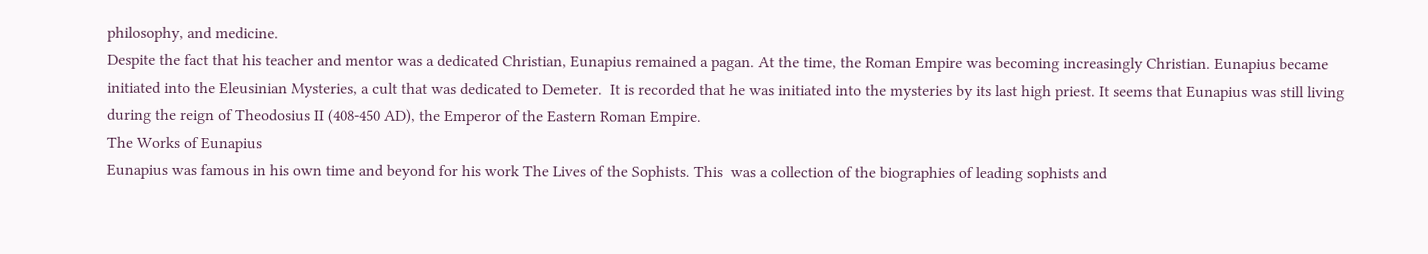philosophy, and medicine.
Despite the fact that his teacher and mentor was a dedicated Christian, Eunapius remained a pagan. At the time, the Roman Empire was becoming increasingly Christian. Eunapius became initiated into the Eleusinian Mysteries, a cult that was dedicated to Demeter.  It is recorded that he was initiated into the mysteries by its last high priest. It seems that Eunapius was still living during the reign of Theodosius II (408-450 AD), the Emperor of the Eastern Roman Empire.
The Works of Eunapius
Eunapius was famous in his own time and beyond for his work The Lives of the Sophists. This  was a collection of the biographies of leading sophists and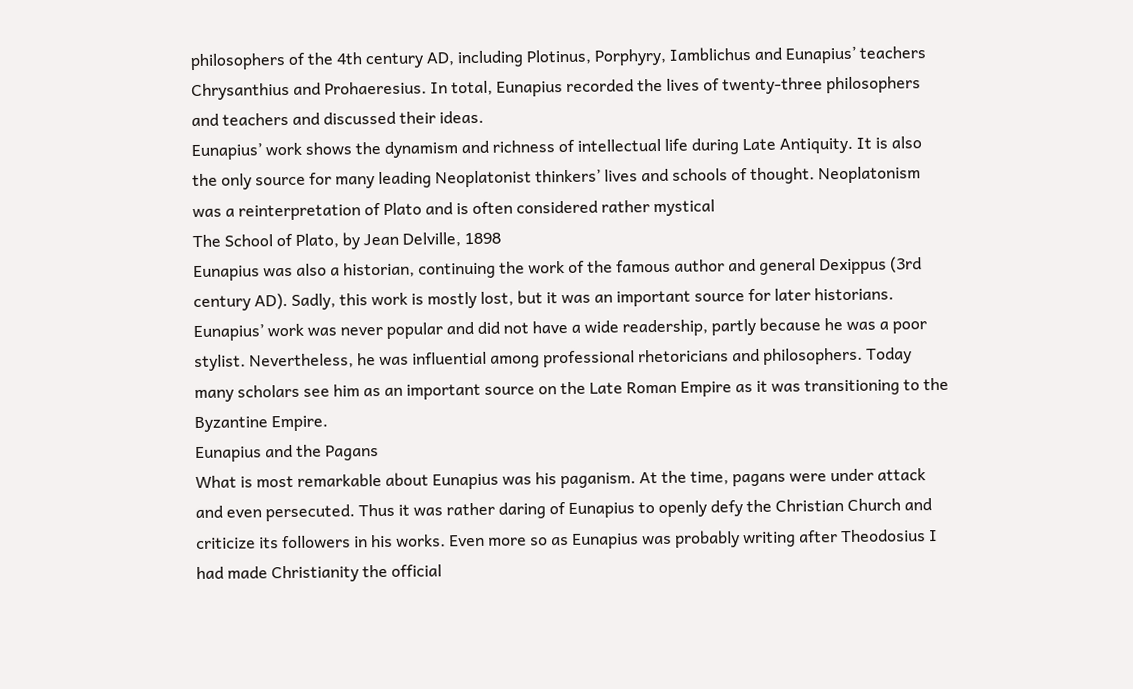philosophers of the 4th century AD, including Plotinus, Porphyry, Iamblichus and Eunapius’ teachers Chrysanthius and Prohaeresius. In total, Eunapius recorded the lives of twenty-three philosophers and teachers and discussed their ideas.
Eunapius’ work shows the dynamism and richness of intellectual life during Late Antiquity. It is also the only source for many leading Neoplatonist thinkers’ lives and schools of thought. Neoplatonism was a reinterpretation of Plato and is often considered rather mystical
The School of Plato, by Jean Delville, 1898
Eunapius was also a historian, continuing the work of the famous author and general Dexippus (3rd century AD). Sadly, this work is mostly lost, but it was an important source for later historians. Eunapius’ work was never popular and did not have a wide readership, partly because he was a poor stylist. Nevertheless, he was influential among professional rhetoricians and philosophers. Today many scholars see him as an important source on the Late Roman Empire as it was transitioning to the Byzantine Empire.
Eunapius and the Pagans
What is most remarkable about Eunapius was his paganism. At the time, pagans were under attack and even persecuted. Thus it was rather daring of Eunapius to openly defy the Christian Church and criticize its followers in his works. Even more so as Eunapius was probably writing after Theodosius I had made Christianity the official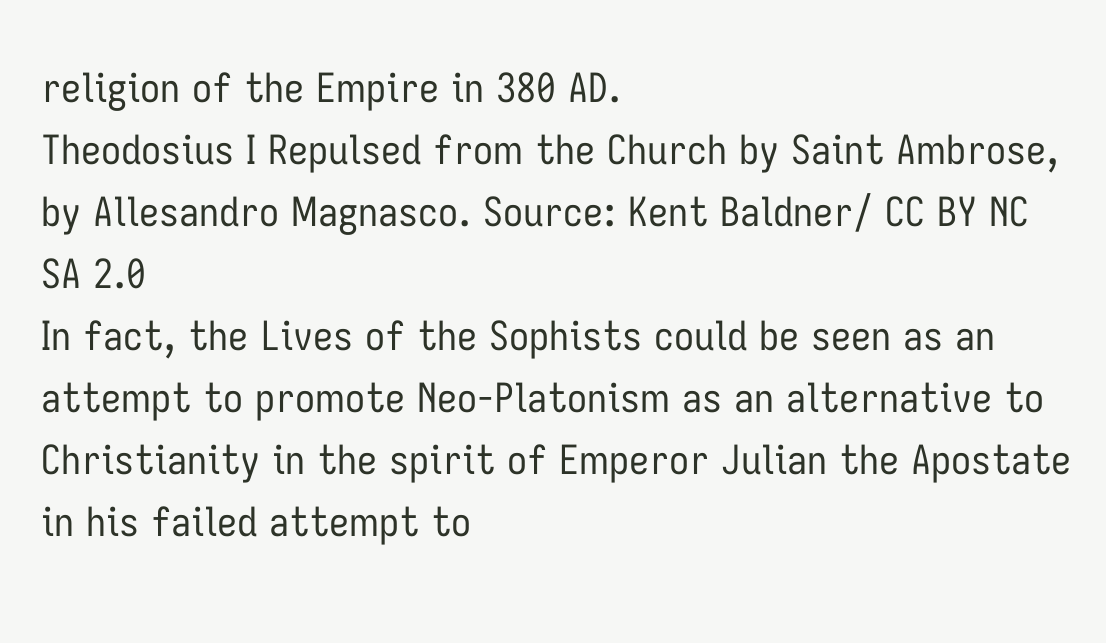religion of the Empire in 380 AD.
Theodosius I Repulsed from the Church by Saint Ambrose, by Allesandro Magnasco. Source: Kent Baldner/ CC BY NC SA 2.0
In fact, the Lives of the Sophists could be seen as an attempt to promote Neo-Platonism as an alternative to Christianity in the spirit of Emperor Julian the Apostate in his failed attempt to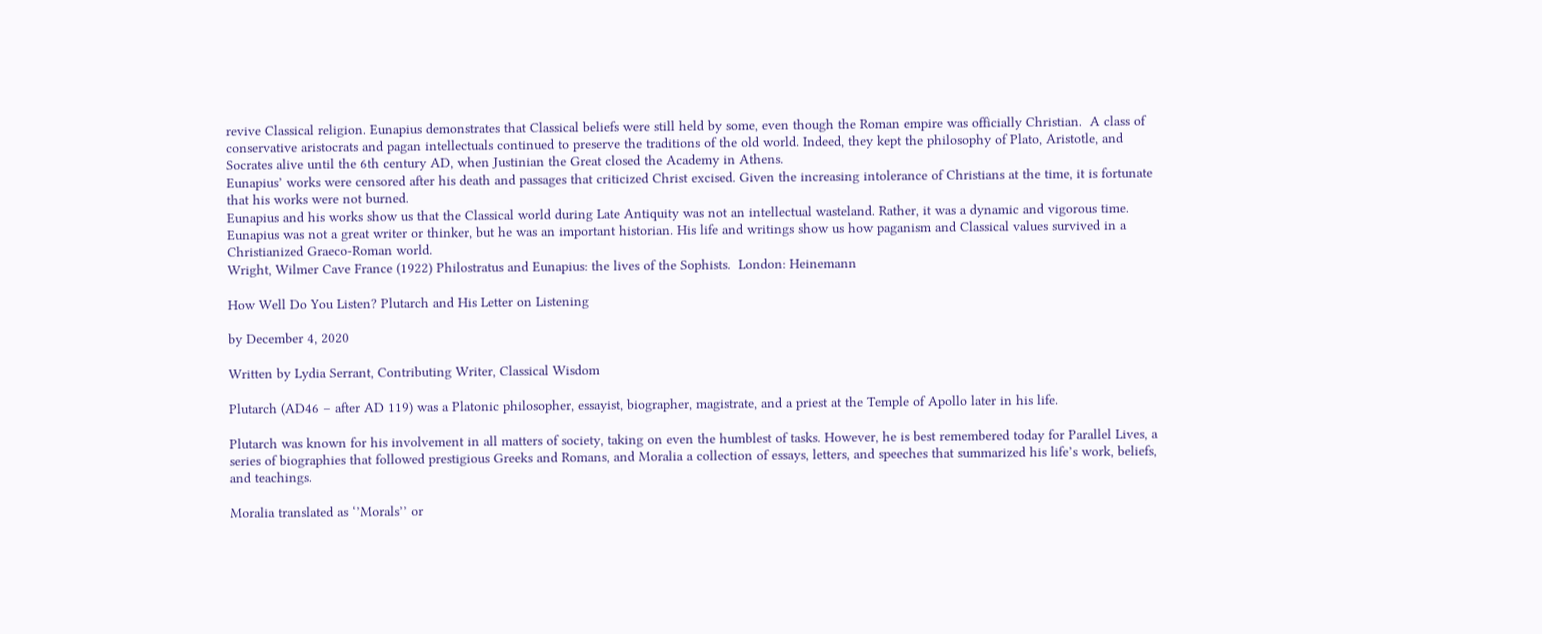revive Classical religion. Eunapius demonstrates that Classical beliefs were still held by some, even though the Roman empire was officially Christian.  A class of conservative aristocrats and pagan intellectuals continued to preserve the traditions of the old world. Indeed, they kept the philosophy of Plato, Aristotle, and Socrates alive until the 6th century AD, when Justinian the Great closed the Academy in Athens.
Eunapius’ works were censored after his death and passages that criticized Christ excised. Given the increasing intolerance of Christians at the time, it is fortunate that his works were not burned.
Eunapius and his works show us that the Classical world during Late Antiquity was not an intellectual wasteland. Rather, it was a dynamic and vigorous time. Eunapius was not a great writer or thinker, but he was an important historian. His life and writings show us how paganism and Classical values survived in a Christianized Graeco-Roman world.
Wright, Wilmer Cave France (1922) Philostratus and Eunapius: the lives of the Sophists.  London: Heinemann

How Well Do You Listen? Plutarch and His Letter on Listening

by December 4, 2020

Written by Lydia Serrant, Contributing Writer, Classical Wisdom

Plutarch (AD46 – after AD 119) was a Platonic philosopher, essayist, biographer, magistrate, and a priest at the Temple of Apollo later in his life.

Plutarch was known for his involvement in all matters of society, taking on even the humblest of tasks. However, he is best remembered today for Parallel Lives, a series of biographies that followed prestigious Greeks and Romans, and Moralia a collection of essays, letters, and speeches that summarized his life’s work, beliefs, and teachings.

Moralia translated as ‘’Morals’’ or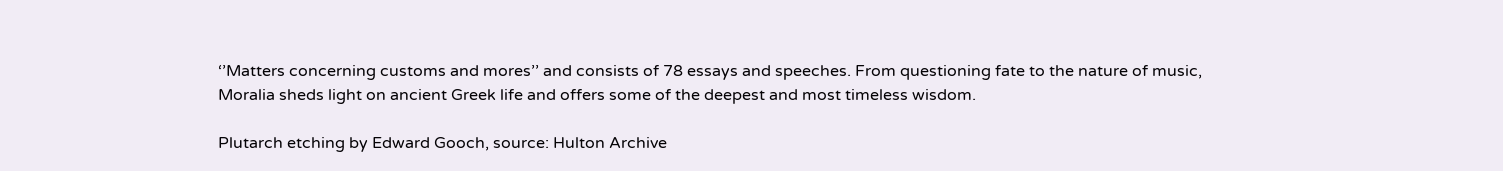‘’Matters concerning customs and mores’’ and consists of 78 essays and speeches. From questioning fate to the nature of music, Moralia sheds light on ancient Greek life and offers some of the deepest and most timeless wisdom.

Plutarch etching by Edward Gooch, source: Hulton Archive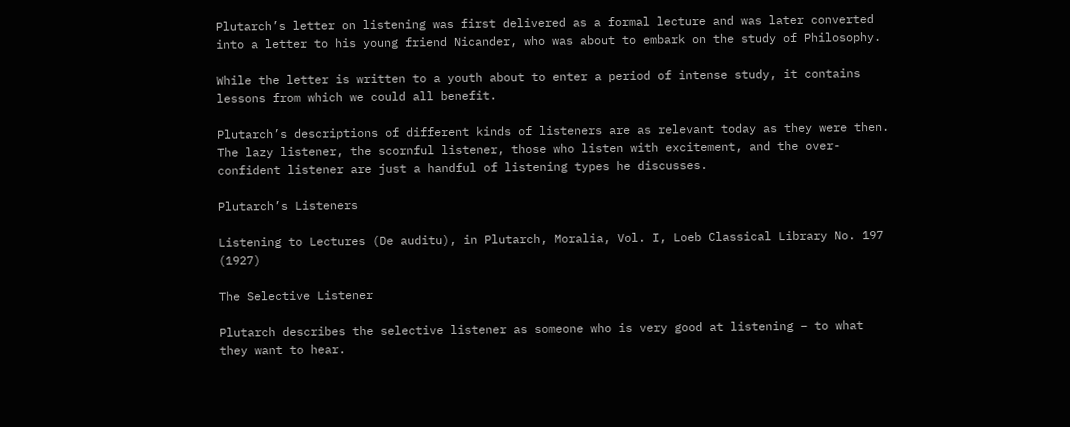Plutarch’s letter on listening was first delivered as a formal lecture and was later converted into a letter to his young friend Nicander, who was about to embark on the study of Philosophy.

While the letter is written to a youth about to enter a period of intense study, it contains lessons from which we could all benefit.

Plutarch’s descriptions of different kinds of listeners are as relevant today as they were then. The lazy listener, the scornful listener, those who listen with excitement, and the over-confident listener are just a handful of listening types he discusses.

Plutarch’s Listeners

Listening to Lectures (De auditu), in Plutarch, Moralia, Vol. I, Loeb Classical Library No. 197 (1927)

The Selective Listener

Plutarch describes the selective listener as someone who is very good at listening – to what they want to hear.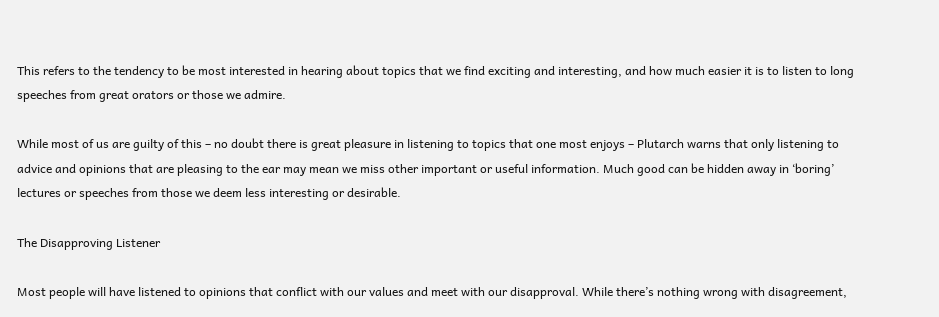This refers to the tendency to be most interested in hearing about topics that we find exciting and interesting, and how much easier it is to listen to long speeches from great orators or those we admire.

While most of us are guilty of this – no doubt there is great pleasure in listening to topics that one most enjoys – Plutarch warns that only listening to advice and opinions that are pleasing to the ear may mean we miss other important or useful information. Much good can be hidden away in ‘boring’ lectures or speeches from those we deem less interesting or desirable.

The Disapproving Listener

Most people will have listened to opinions that conflict with our values and meet with our disapproval. While there’s nothing wrong with disagreement,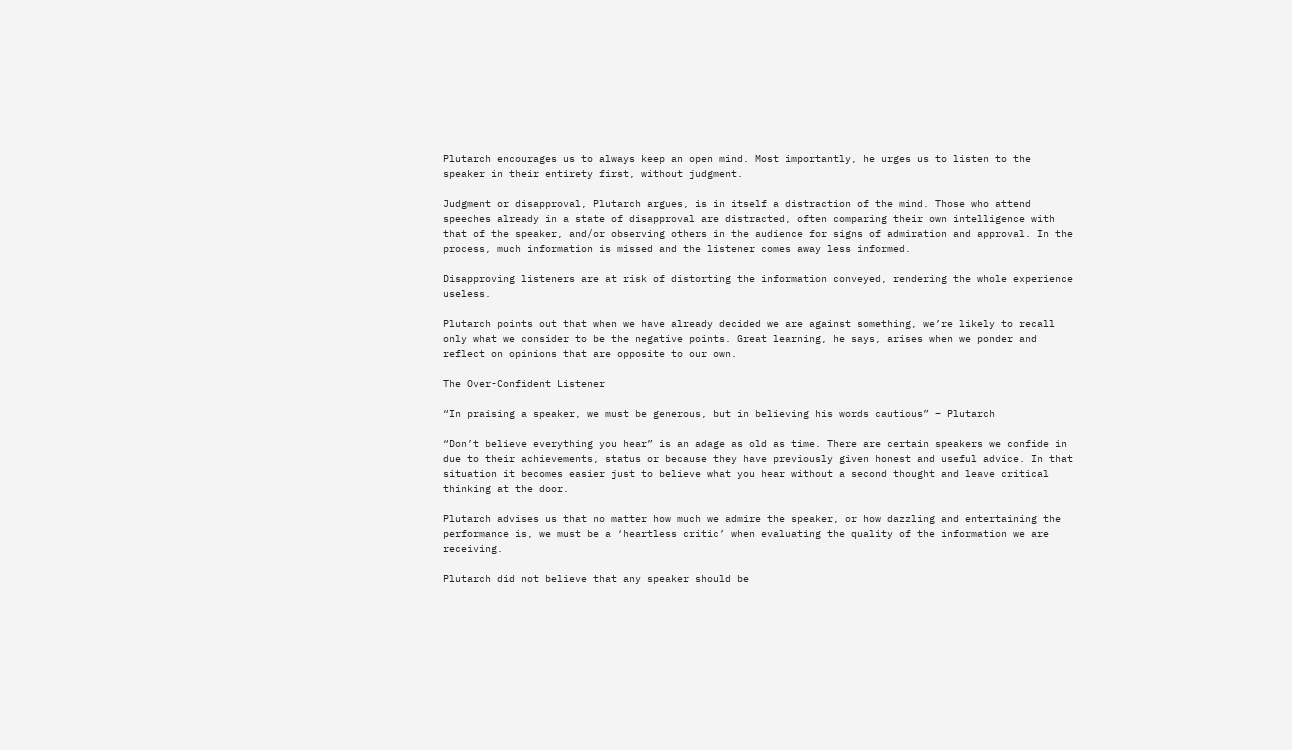Plutarch encourages us to always keep an open mind. Most importantly, he urges us to listen to the speaker in their entirety first, without judgment.

Judgment or disapproval, Plutarch argues, is in itself a distraction of the mind. Those who attend speeches already in a state of disapproval are distracted, often comparing their own intelligence with that of the speaker, and/or observing others in the audience for signs of admiration and approval. In the process, much information is missed and the listener comes away less informed.

Disapproving listeners are at risk of distorting the information conveyed, rendering the whole experience useless.

Plutarch points out that when we have already decided we are against something, we’re likely to recall only what we consider to be the negative points. Great learning, he says, arises when we ponder and reflect on opinions that are opposite to our own.

The Over-Confident Listener

“In praising a speaker, we must be generous, but in believing his words cautious” – Plutarch

“Don’t believe everything you hear” is an adage as old as time. There are certain speakers we confide in due to their achievements, status or because they have previously given honest and useful advice. In that situation it becomes easier just to believe what you hear without a second thought and leave critical thinking at the door.

Plutarch advises us that no matter how much we admire the speaker, or how dazzling and entertaining the performance is, we must be a ‘heartless critic’ when evaluating the quality of the information we are receiving.

Plutarch did not believe that any speaker should be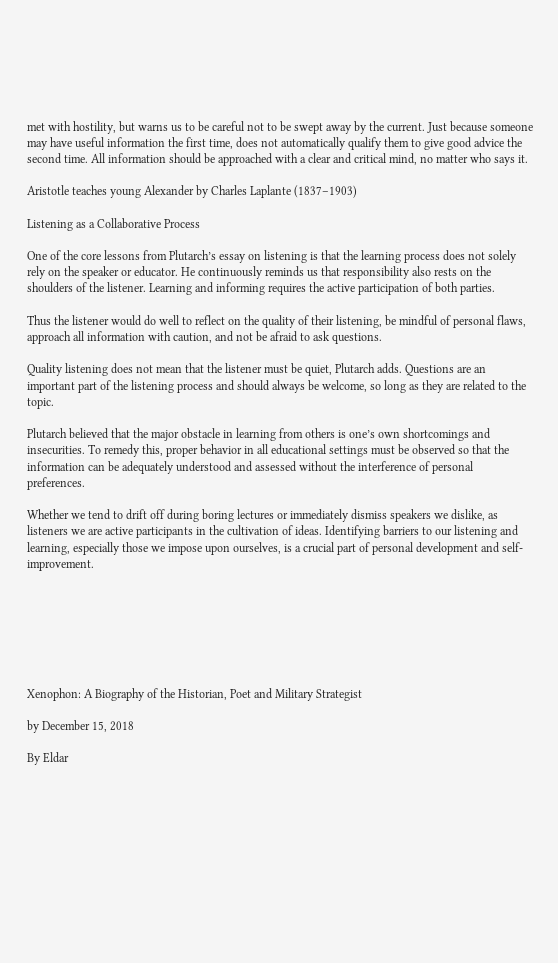met with hostility, but warns us to be careful not to be swept away by the current. Just because someone may have useful information the first time, does not automatically qualify them to give good advice the second time. All information should be approached with a clear and critical mind, no matter who says it.

Aristotle teaches young Alexander by Charles Laplante (1837–1903)

Listening as a Collaborative Process

One of the core lessons from Plutarch’s essay on listening is that the learning process does not solely rely on the speaker or educator. He continuously reminds us that responsibility also rests on the shoulders of the listener. Learning and informing requires the active participation of both parties.

Thus the listener would do well to reflect on the quality of their listening, be mindful of personal flaws, approach all information with caution, and not be afraid to ask questions.

Quality listening does not mean that the listener must be quiet, Plutarch adds. Questions are an important part of the listening process and should always be welcome, so long as they are related to the topic.

Plutarch believed that the major obstacle in learning from others is one’s own shortcomings and insecurities. To remedy this, proper behavior in all educational settings must be observed so that the information can be adequately understood and assessed without the interference of personal preferences.

Whether we tend to drift off during boring lectures or immediately dismiss speakers we dislike, as listeners we are active participants in the cultivation of ideas. Identifying barriers to our listening and learning, especially those we impose upon ourselves, is a crucial part of personal development and self-improvement.







Xenophon: A Biography of the Historian, Poet and Military Strategist

by December 15, 2018

By Eldar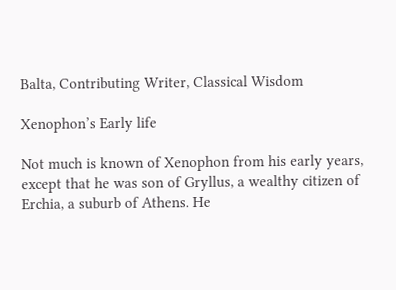Balta, Contributing Writer, Classical Wisdom

Xenophon’s Early life

Not much is known of Xenophon from his early years, except that he was son of Gryllus, a wealthy citizen of Erchia, a suburb of Athens. He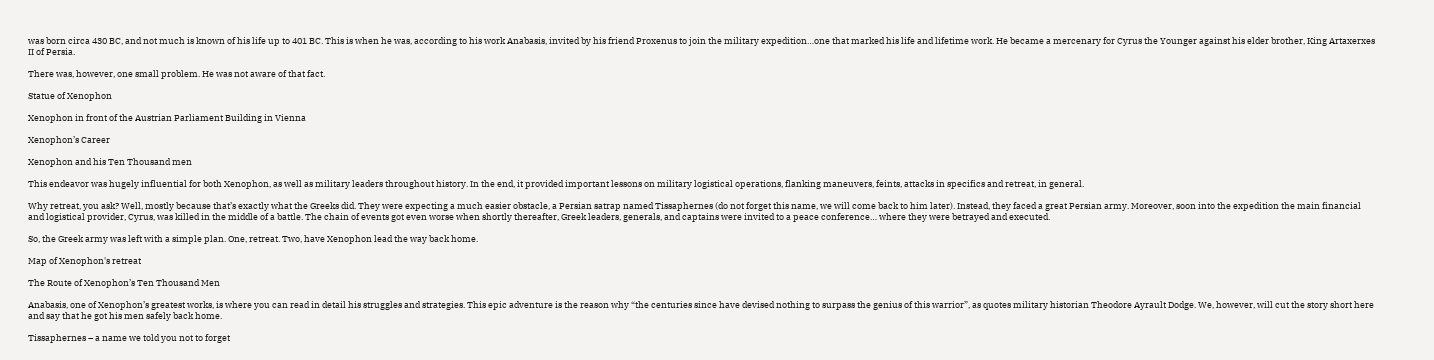was born circa 430 BC, and not much is known of his life up to 401 BC. This is when he was, according to his work Anabasis, invited by his friend Proxenus to join the military expedition…one that marked his life and lifetime work. He became a mercenary for Cyrus the Younger against his elder brother, King Artaxerxes II of Persia.

There was, however, one small problem. He was not aware of that fact.

Statue of Xenophon

Xenophon in front of the Austrian Parliament Building in Vienna

Xenophon’s Career

Xenophon and his Ten Thousand men

This endeavor was hugely influential for both Xenophon, as well as military leaders throughout history. In the end, it provided important lessons on military logistical operations, flanking maneuvers, feints, attacks in specifics and retreat, in general.

Why retreat, you ask? Well, mostly because that’s exactly what the Greeks did. They were expecting a much easier obstacle, a Persian satrap named Tissaphernes (do not forget this name, we will come back to him later). Instead, they faced a great Persian army. Moreover, soon into the expedition the main financial and logistical provider, Cyrus, was killed in the middle of a battle. The chain of events got even worse when shortly thereafter, Greek leaders, generals, and captains were invited to a peace conference… where they were betrayed and executed.

So, the Greek army was left with a simple plan. One, retreat. Two, have Xenophon lead the way back home.

Map of Xenophon's retreat

The Route of Xenophon’s Ten Thousand Men

Anabasis, one of Xenophon’s greatest works, is where you can read in detail his struggles and strategies. This epic adventure is the reason why “the centuries since have devised nothing to surpass the genius of this warrior”, as quotes military historian Theodore Ayrault Dodge. We, however, will cut the story short here and say that he got his men safely back home.

Tissaphernes – a name we told you not to forget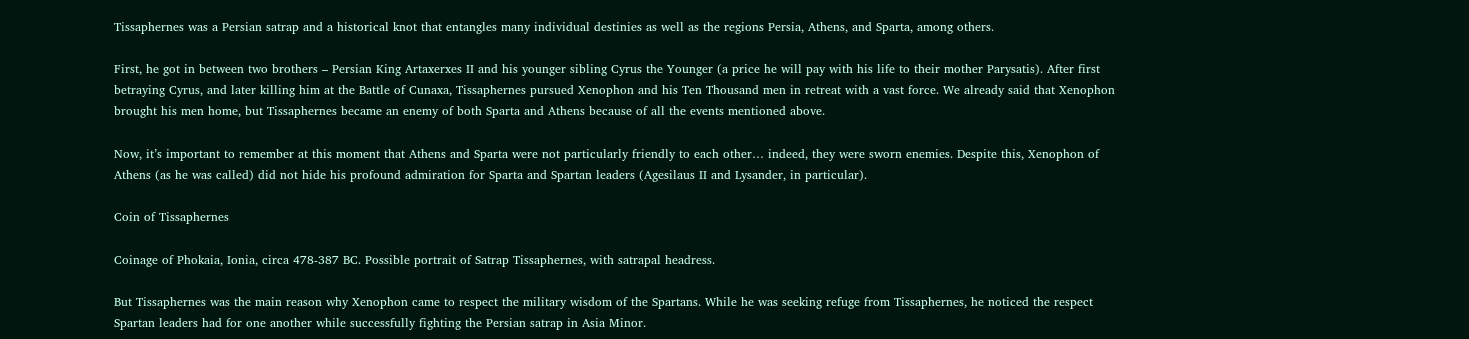Tissaphernes was a Persian satrap and a historical knot that entangles many individual destinies as well as the regions Persia, Athens, and Sparta, among others.

First, he got in between two brothers – Persian King Artaxerxes II and his younger sibling Cyrus the Younger (a price he will pay with his life to their mother Parysatis). After first betraying Cyrus, and later killing him at the Battle of Cunaxa, Tissaphernes pursued Xenophon and his Ten Thousand men in retreat with a vast force. We already said that Xenophon brought his men home, but Tissaphernes became an enemy of both Sparta and Athens because of all the events mentioned above.

Now, it’s important to remember at this moment that Athens and Sparta were not particularly friendly to each other… indeed, they were sworn enemies. Despite this, Xenophon of Athens (as he was called) did not hide his profound admiration for Sparta and Spartan leaders (Agesilaus II and Lysander, in particular).

Coin of Tissaphernes

Coinage of Phokaia, Ionia, circa 478-387 BC. Possible portrait of Satrap Tissaphernes, with satrapal headress.

But Tissaphernes was the main reason why Xenophon came to respect the military wisdom of the Spartans. While he was seeking refuge from Tissaphernes, he noticed the respect Spartan leaders had for one another while successfully fighting the Persian satrap in Asia Minor.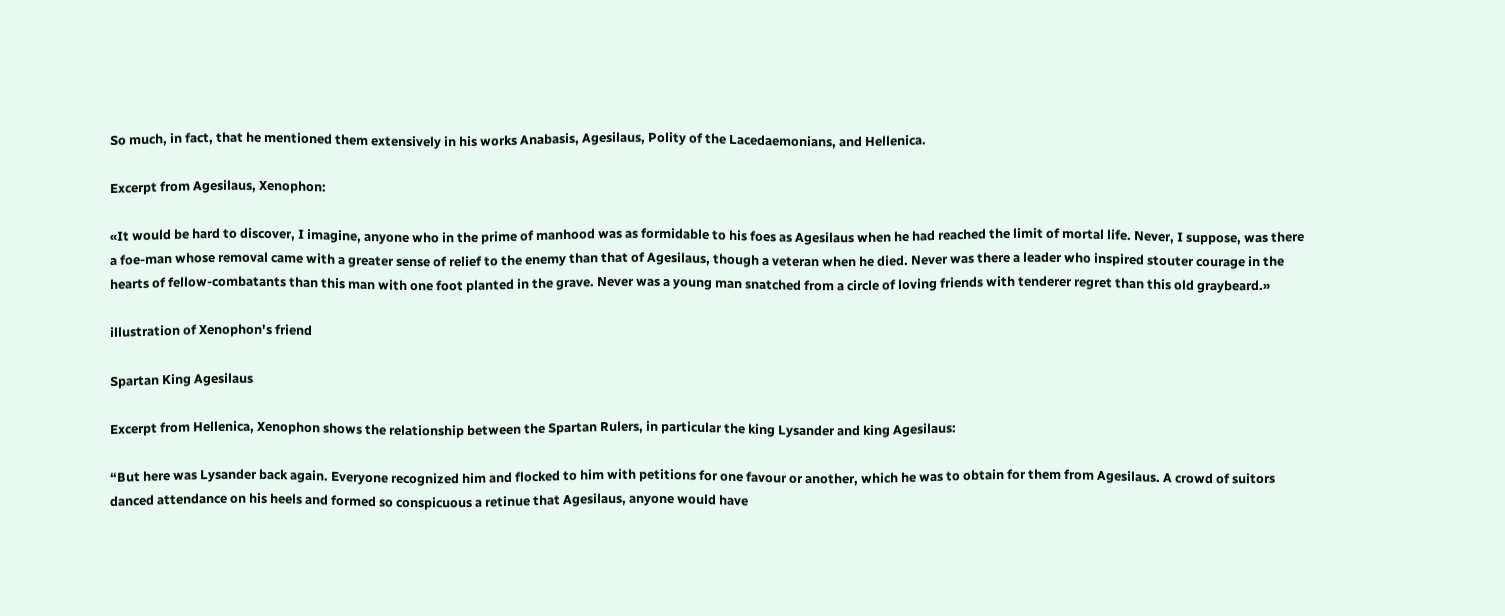So much, in fact, that he mentioned them extensively in his works Anabasis, Agesilaus, Polity of the Lacedaemonians, and Hellenica.

Excerpt from Agesilaus, Xenophon:

«It would be hard to discover, I imagine, anyone who in the prime of manhood was as formidable to his foes as Agesilaus when he had reached the limit of mortal life. Never, I suppose, was there a foe-man whose removal came with a greater sense of relief to the enemy than that of Agesilaus, though a veteran when he died. Never was there a leader who inspired stouter courage in the hearts of fellow-combatants than this man with one foot planted in the grave. Never was a young man snatched from a circle of loving friends with tenderer regret than this old graybeard.»

illustration of Xenophon's friend

Spartan King Agesilaus

Excerpt from Hellenica, Xenophon shows the relationship between the Spartan Rulers, in particular the king Lysander and king Agesilaus:

“But here was Lysander back again. Everyone recognized him and flocked to him with petitions for one favour or another, which he was to obtain for them from Agesilaus. A crowd of suitors danced attendance on his heels and formed so conspicuous a retinue that Agesilaus, anyone would have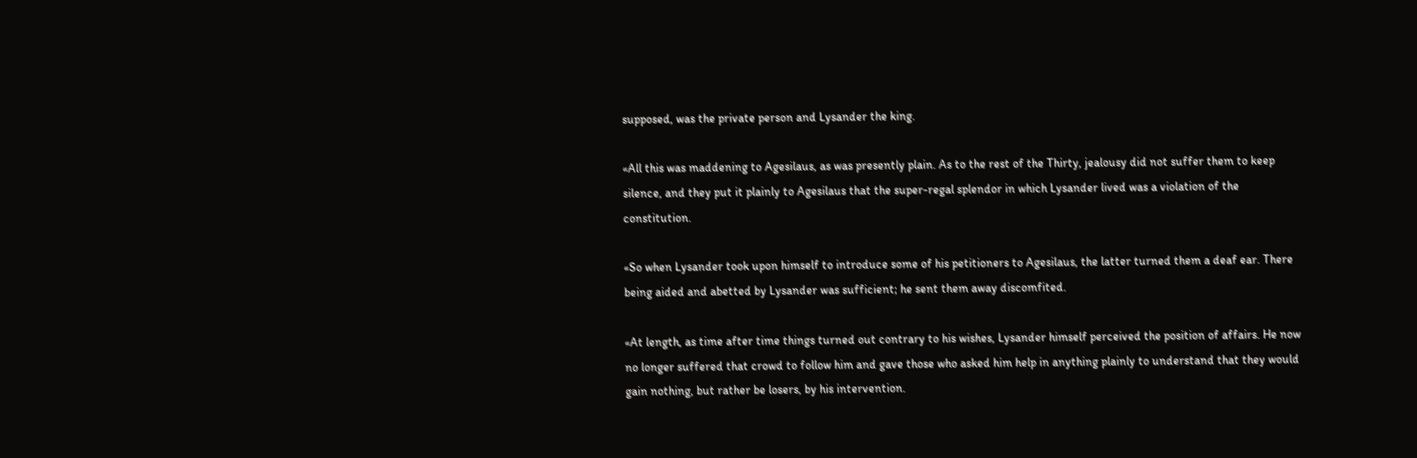supposed, was the private person and Lysander the king.

«All this was maddening to Agesilaus, as was presently plain. As to the rest of the Thirty, jealousy did not suffer them to keep silence, and they put it plainly to Agesilaus that the super-regal splendor in which Lysander lived was a violation of the constitution.

«So when Lysander took upon himself to introduce some of his petitioners to Agesilaus, the latter turned them a deaf ear. There being aided and abetted by Lysander was sufficient; he sent them away discomfited.

«At length, as time after time things turned out contrary to his wishes, Lysander himself perceived the position of affairs. He now no longer suffered that crowd to follow him and gave those who asked him help in anything plainly to understand that they would gain nothing, but rather be losers, by his intervention.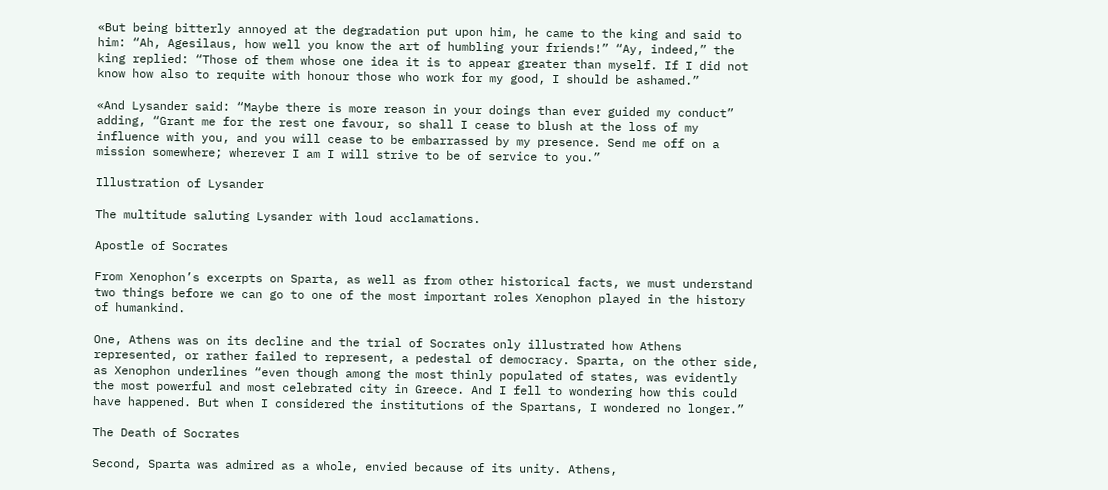«But being bitterly annoyed at the degradation put upon him, he came to the king and said to him: “Ah, Agesilaus, how well you know the art of humbling your friends!” “Ay, indeed,” the king replied: “Those of them whose one idea it is to appear greater than myself. If I did not know how also to requite with honour those who work for my good, I should be ashamed.”

«And Lysander said: “Maybe there is more reason in your doings than ever guided my conduct” adding, “Grant me for the rest one favour, so shall I cease to blush at the loss of my influence with you, and you will cease to be embarrassed by my presence. Send me off on a mission somewhere; wherever I am I will strive to be of service to you.”

Illustration of Lysander

The multitude saluting Lysander with loud acclamations.

Apostle of Socrates

From Xenophon’s excerpts on Sparta, as well as from other historical facts, we must understand two things before we can go to one of the most important roles Xenophon played in the history of humankind.

One, Athens was on its decline and the trial of Socrates only illustrated how Athens represented, or rather failed to represent, a pedestal of democracy. Sparta, on the other side, as Xenophon underlines “even though among the most thinly populated of states, was evidently the most powerful and most celebrated city in Greece. And I fell to wondering how this could have happened. But when I considered the institutions of the Spartans, I wondered no longer.”

The Death of Socrates

Second, Sparta was admired as a whole, envied because of its unity. Athens,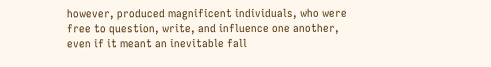however, produced magnificent individuals, who were free to question, write, and influence one another, even if it meant an inevitable fall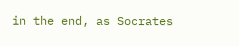in the end, as Socrates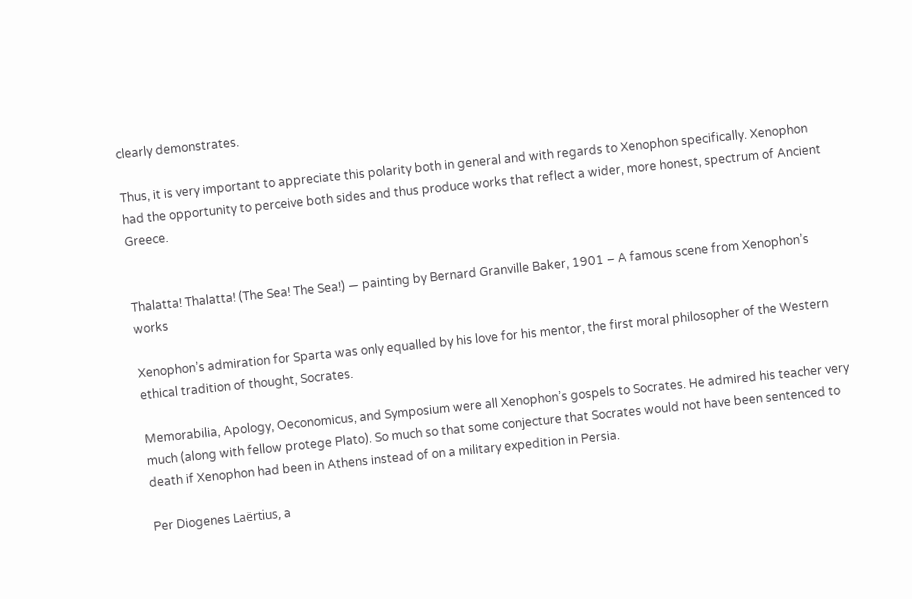clearly demonstrates.

Thus, it is very important to appreciate this polarity both in general and with regards to Xenophon specifically. Xenophon had the opportunity to perceive both sides and thus produce works that reflect a wider, more honest, spectrum of Ancient Greece.


Thalatta! Thalatta! (The Sea! The Sea!) — painting by Bernard Granville Baker, 1901 – A famous scene from Xenophon’s works

Xenophon’s admiration for Sparta was only equalled by his love for his mentor, the first moral philosopher of the Western ethical tradition of thought, Socrates.

Memorabilia, Apology, Oeconomicus, and Symposium were all Xenophon’s gospels to Socrates. He admired his teacher very much (along with fellow protege Plato). So much so that some conjecture that Socrates would not have been sentenced to death if Xenophon had been in Athens instead of on a military expedition in Persia.

Per Diogenes Laërtius, a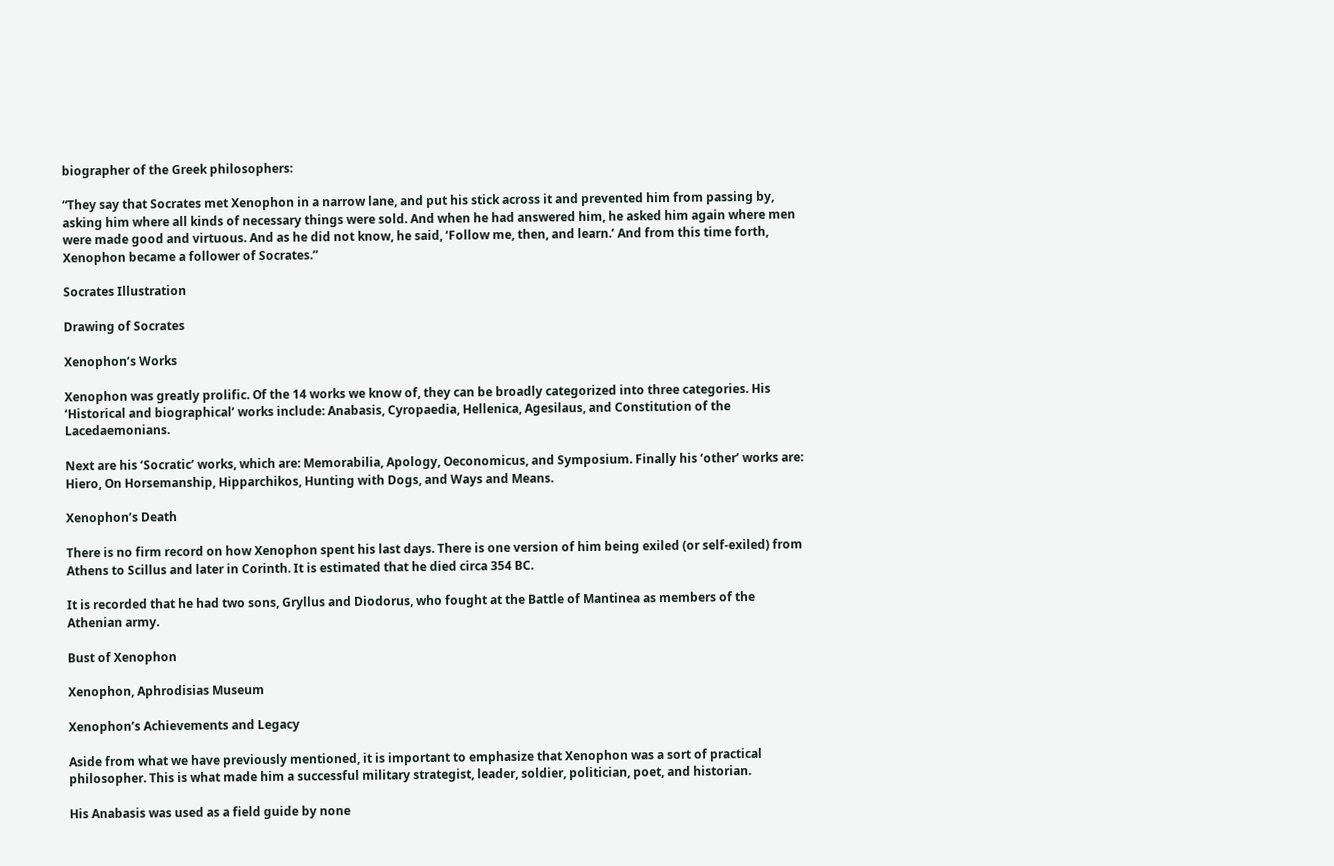biographer of the Greek philosophers:

“They say that Socrates met Xenophon in a narrow lane, and put his stick across it and prevented him from passing by, asking him where all kinds of necessary things were sold. And when he had answered him, he asked him again where men were made good and virtuous. And as he did not know, he said, ‘Follow me, then, and learn.’ And from this time forth, Xenophon became a follower of Socrates.”

Socrates Illustration

Drawing of Socrates

Xenophon’s Works

Xenophon was greatly prolific. Of the 14 works we know of, they can be broadly categorized into three categories. His ‘Historical and biographical’ works include: Anabasis, Cyropaedia, Hellenica, Agesilaus, and Constitution of the Lacedaemonians.

Next are his ‘Socratic’ works, which are: Memorabilia, Apology, Oeconomicus, and Symposium. Finally his ‘other’ works are: Hiero, On Horsemanship, Hipparchikos, Hunting with Dogs, and Ways and Means.

Xenophon’s Death

There is no firm record on how Xenophon spent his last days. There is one version of him being exiled (or self-exiled) from Athens to Scillus and later in Corinth. It is estimated that he died circa 354 BC.

It is recorded that he had two sons, Gryllus and Diodorus, who fought at the Battle of Mantinea as members of the Athenian army.

Bust of Xenophon

Xenophon, Aphrodisias Museum

Xenophon’s Achievements and Legacy

Aside from what we have previously mentioned, it is important to emphasize that Xenophon was a sort of practical philosopher. This is what made him a successful military strategist, leader, soldier, politician, poet, and historian.

His Anabasis was used as a field guide by none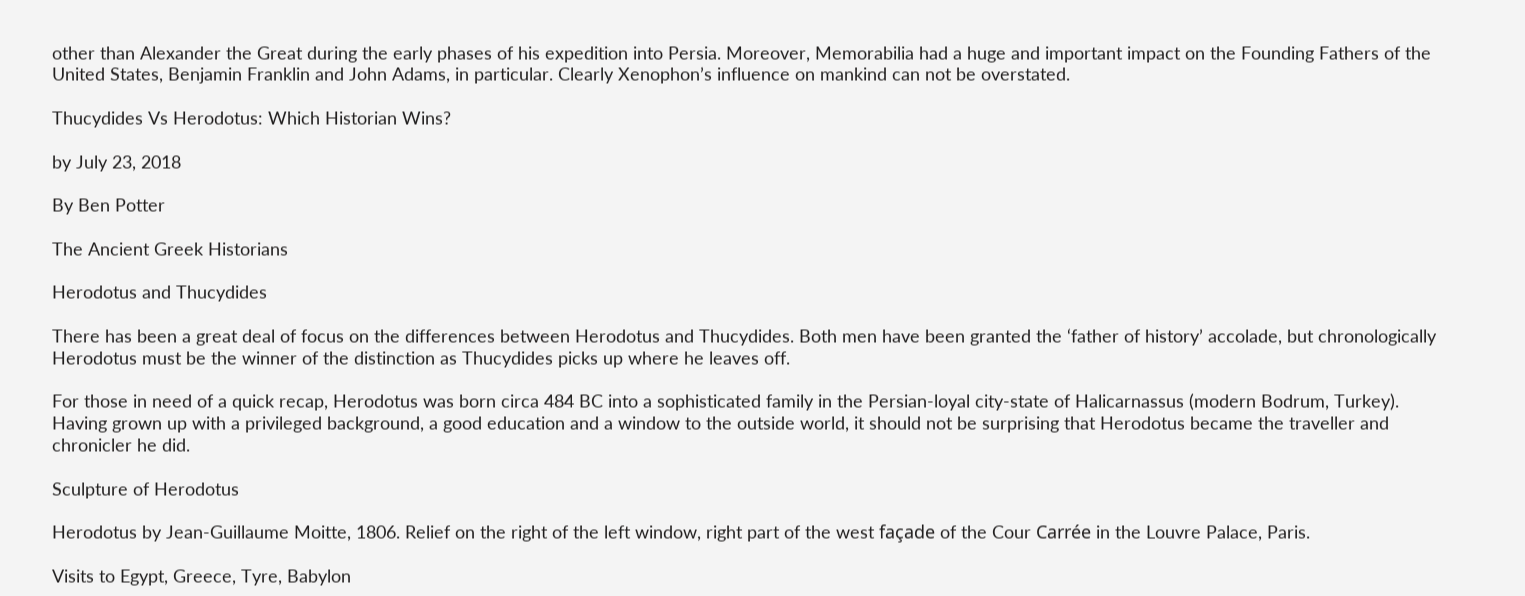other than Alexander the Great during the early phases of his expedition into Persia. Moreover, Memorabilia had a huge and important impact on the Founding Fathers of the United States, Benjamin Franklin and John Adams, in particular. Clearly Xenophon’s influence on mankind can not be overstated.

Thucydides Vs Herodotus: Which Historian Wins?

by July 23, 2018

By Ben Potter

The Ancient Greek Historians

Herodotus and Thucydides

There has been a great deal of focus on the differences between Herodotus and Thucydides. Both men have been granted the ‘father of history’ accolade, but chronologically Herodotus must be the winner of the distinction as Thucydides picks up where he leaves off.

For those in need of a quick recap, Herodotus was born circa 484 BC into a sophisticated family in the Persian-loyal city-state of Halicarnassus (modern Bodrum, Turkey). Having grown up with a privileged background, a good education and a window to the outside world, it should not be surprising that Herodotus became the traveller and chronicler he did.

Sculpture of Herodotus

Herodotus by Jean-Guillaume Moitte, 1806. Relief on the right of the left window, right part of the west façade of the Cour Carrée in the Louvre Palace, Paris.

Visits to Egypt, Greece, Tyre, Babylon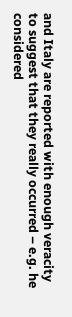and Italy are reported with enough veracity to suggest that they really occurred – e.g. he considered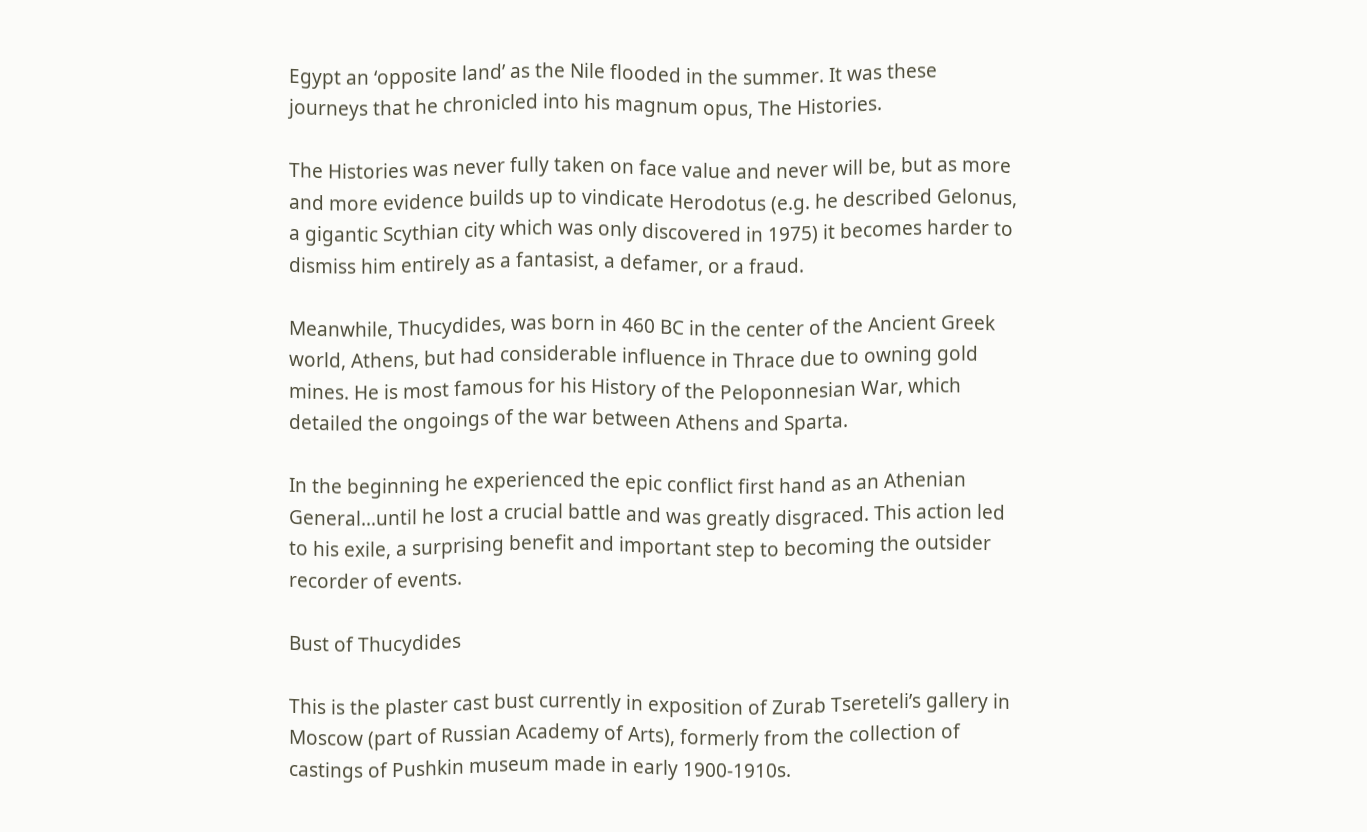Egypt an ‘opposite land’ as the Nile flooded in the summer. It was these journeys that he chronicled into his magnum opus, The Histories.

The Histories was never fully taken on face value and never will be, but as more and more evidence builds up to vindicate Herodotus (e.g. he described Gelonus, a gigantic Scythian city which was only discovered in 1975) it becomes harder to dismiss him entirely as a fantasist, a defamer, or a fraud.

Meanwhile, Thucydides, was born in 460 BC in the center of the Ancient Greek world, Athens, but had considerable influence in Thrace due to owning gold mines. He is most famous for his History of the Peloponnesian War, which detailed the ongoings of the war between Athens and Sparta.

In the beginning he experienced the epic conflict first hand as an Athenian General…until he lost a crucial battle and was greatly disgraced. This action led to his exile, a surprising benefit and important step to becoming the outsider recorder of events.

Bust of Thucydides

This is the plaster cast bust currently in exposition of Zurab Tsereteli’s gallery in Moscow (part of Russian Academy of Arts), formerly from the collection of castings of Pushkin museum made in early 1900-1910s.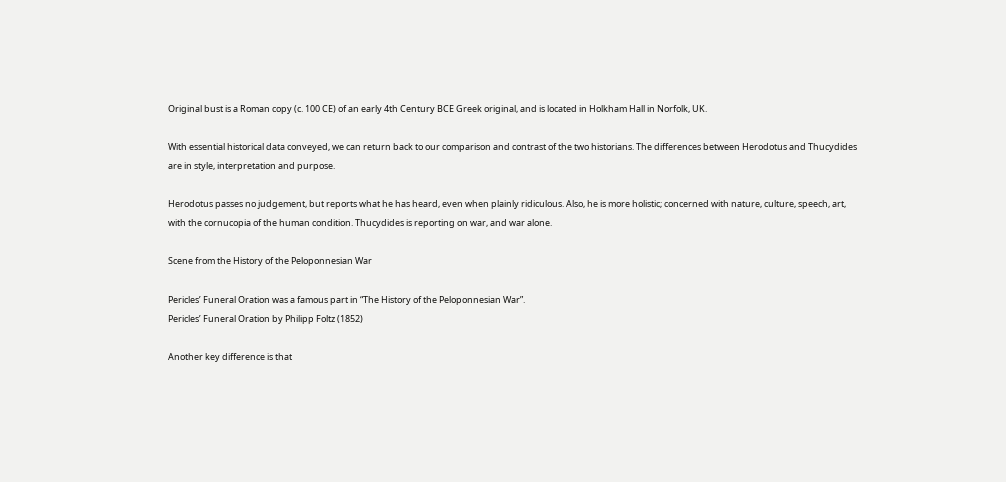Original bust is a Roman copy (c. 100 CE) of an early 4th Century BCE Greek original, and is located in Holkham Hall in Norfolk, UK.

With essential historical data conveyed, we can return back to our comparison and contrast of the two historians. The differences between Herodotus and Thucydides are in style, interpretation and purpose.

Herodotus passes no judgement, but reports what he has heard, even when plainly ridiculous. Also, he is more holistic; concerned with nature, culture, speech, art, with the cornucopia of the human condition. Thucydides is reporting on war, and war alone.

Scene from the History of the Peloponnesian War

Pericles’ Funeral Oration was a famous part in “The History of the Peloponnesian War”.
Pericles’ Funeral Oration by Philipp Foltz (1852)

Another key difference is that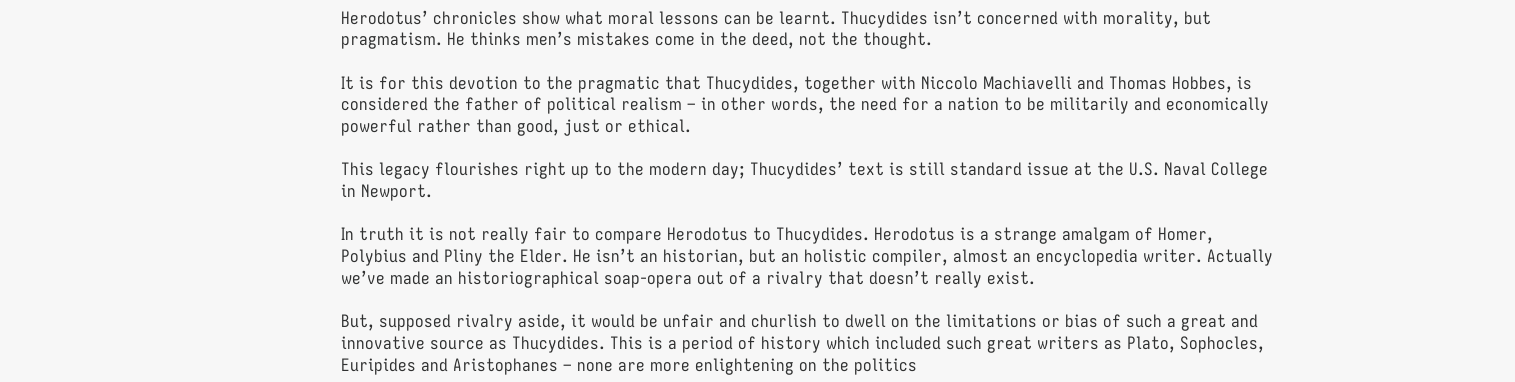Herodotus’ chronicles show what moral lessons can be learnt. Thucydides isn’t concerned with morality, but pragmatism. He thinks men’s mistakes come in the deed, not the thought.

It is for this devotion to the pragmatic that Thucydides, together with Niccolo Machiavelli and Thomas Hobbes, is considered the father of political realism – in other words, the need for a nation to be militarily and economically powerful rather than good, just or ethical.

This legacy flourishes right up to the modern day; Thucydides’ text is still standard issue at the U.S. Naval College in Newport.

In truth it is not really fair to compare Herodotus to Thucydides. Herodotus is a strange amalgam of Homer, Polybius and Pliny the Elder. He isn’t an historian, but an holistic compiler, almost an encyclopedia writer. Actually we’ve made an historiographical soap-opera out of a rivalry that doesn’t really exist.

But, supposed rivalry aside, it would be unfair and churlish to dwell on the limitations or bias of such a great and innovative source as Thucydides. This is a period of history which included such great writers as Plato, Sophocles, Euripides and Aristophanes – none are more enlightening on the politics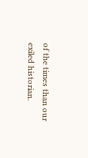of the times than our exiled historian.